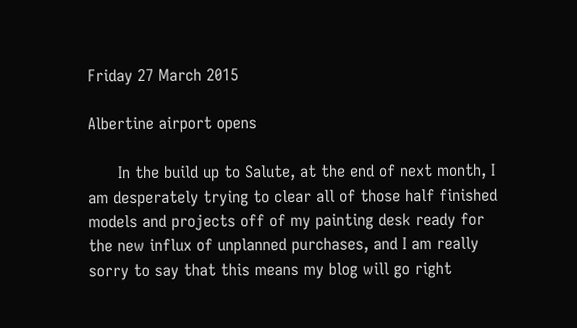Friday 27 March 2015

Albertine airport opens

      In the build up to Salute, at the end of next month, I am desperately trying to clear all of those half finished models and projects off of my painting desk ready for the new influx of unplanned purchases, and I am really sorry to say that this means my blog will go right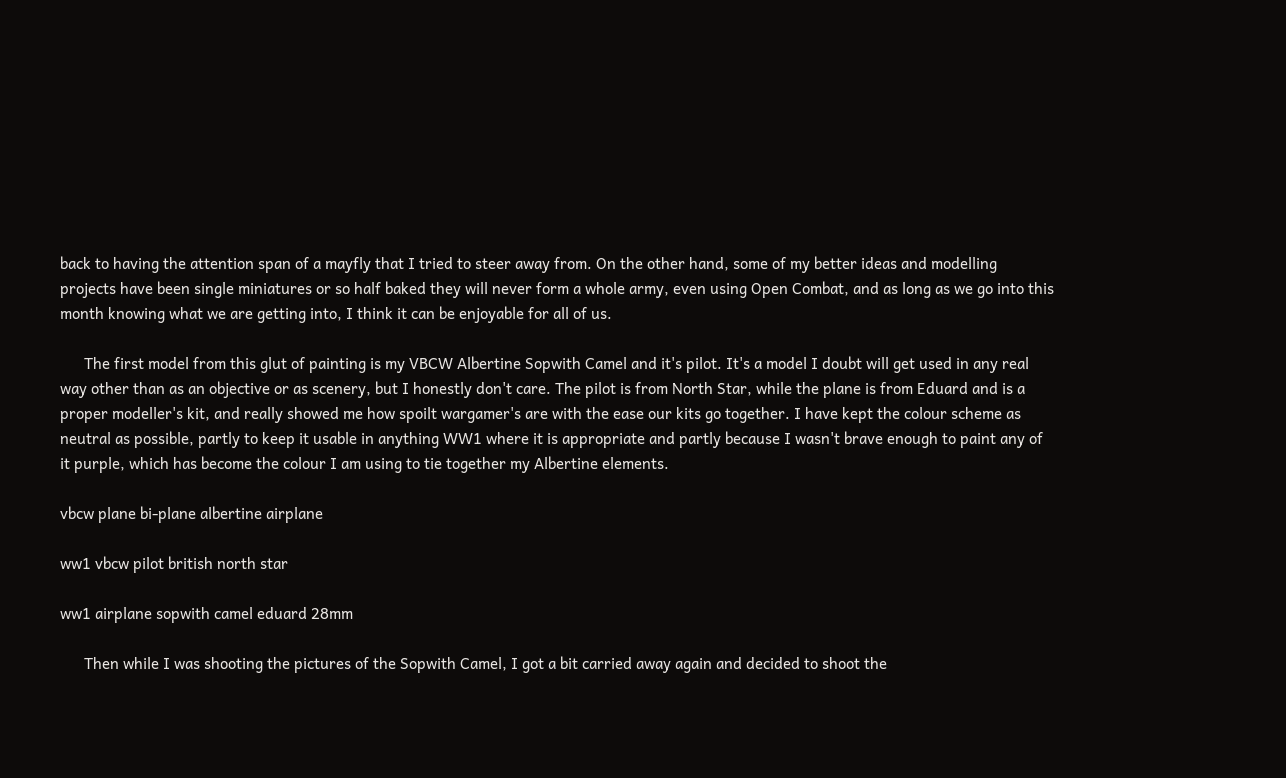back to having the attention span of a mayfly that I tried to steer away from. On the other hand, some of my better ideas and modelling projects have been single miniatures or so half baked they will never form a whole army, even using Open Combat, and as long as we go into this month knowing what we are getting into, I think it can be enjoyable for all of us.

      The first model from this glut of painting is my VBCW Albertine Sopwith Camel and it's pilot. It's a model I doubt will get used in any real way other than as an objective or as scenery, but I honestly don't care. The pilot is from North Star, while the plane is from Eduard and is a proper modeller's kit, and really showed me how spoilt wargamer's are with the ease our kits go together. I have kept the colour scheme as neutral as possible, partly to keep it usable in anything WW1 where it is appropriate and partly because I wasn't brave enough to paint any of it purple, which has become the colour I am using to tie together my Albertine elements.

vbcw plane bi-plane albertine airplane

ww1 vbcw pilot british north star

ww1 airplane sopwith camel eduard 28mm

      Then while I was shooting the pictures of the Sopwith Camel, I got a bit carried away again and decided to shoot the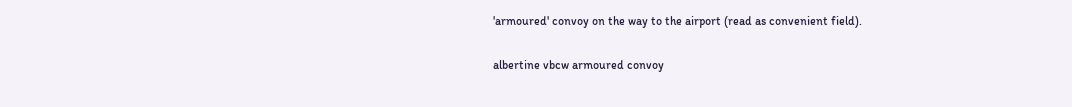'armoured' convoy on the way to the airport (read as convenient field).

albertine vbcw armoured convoy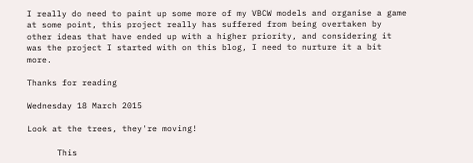I really do need to paint up some more of my VBCW models and organise a game at some point, this project really has suffered from being overtaken by other ideas that have ended up with a higher priority, and considering it was the project I started with on this blog, I need to nurture it a bit more.

Thanks for reading

Wednesday 18 March 2015

Look at the trees, they're moving!

      This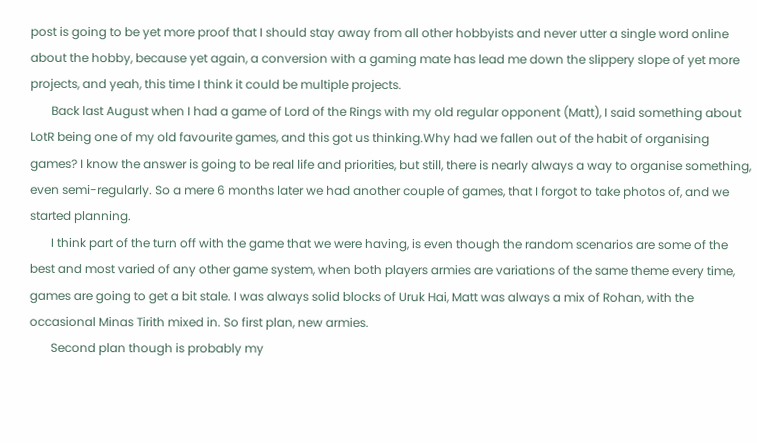post is going to be yet more proof that I should stay away from all other hobbyists and never utter a single word online about the hobby, because yet again, a conversion with a gaming mate has lead me down the slippery slope of yet more projects, and yeah, this time I think it could be multiple projects.
       Back last August when I had a game of Lord of the Rings with my old regular opponent (Matt), I said something about LotR being one of my old favourite games, and this got us thinking.Why had we fallen out of the habit of organising games? I know the answer is going to be real life and priorities, but still, there is nearly always a way to organise something, even semi-regularly. So a mere 6 months later we had another couple of games, that I forgot to take photos of, and we started planning.
       I think part of the turn off with the game that we were having, is even though the random scenarios are some of the best and most varied of any other game system, when both players armies are variations of the same theme every time, games are going to get a bit stale. I was always solid blocks of Uruk Hai, Matt was always a mix of Rohan, with the occasional Minas Tirith mixed in. So first plan, new armies.
       Second plan though is probably my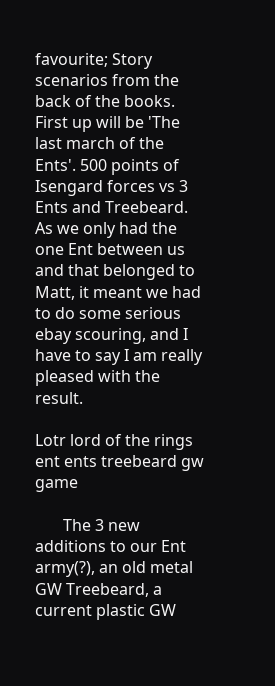favourite; Story scenarios from the back of the books. First up will be 'The last march of the Ents'. 500 points of Isengard forces vs 3 Ents and Treebeard. As we only had the one Ent between us and that belonged to Matt, it meant we had to do some serious ebay scouring, and I have to say I am really pleased with the result.

Lotr lord of the rings ent ents treebeard gw game

       The 3 new additions to our Ent army(?), an old metal GW Treebeard, a current plastic GW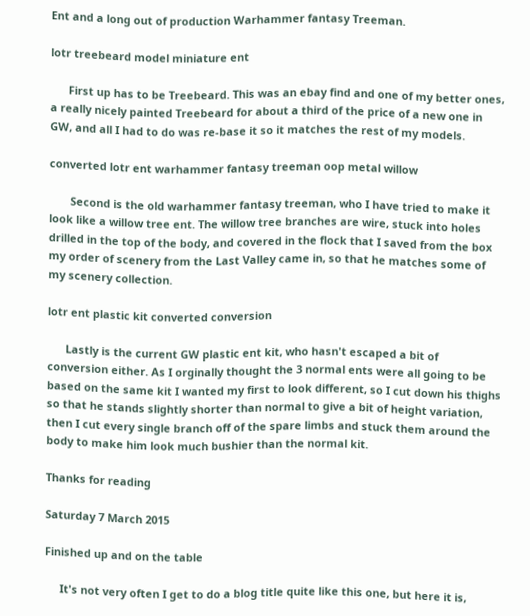Ent and a long out of production Warhammer fantasy Treeman.

lotr treebeard model miniature ent

      First up has to be Treebeard. This was an ebay find and one of my better ones, a really nicely painted Treebeard for about a third of the price of a new one in GW, and all I had to do was re-base it so it matches the rest of my models.

converted lotr ent warhammer fantasy treeman oop metal willow

       Second is the old warhammer fantasy treeman, who I have tried to make it look like a willow tree ent. The willow tree branches are wire, stuck into holes drilled in the top of the body, and covered in the flock that I saved from the box my order of scenery from the Last Valley came in, so that he matches some of my scenery collection.

lotr ent plastic kit converted conversion

      Lastly is the current GW plastic ent kit, who hasn't escaped a bit of conversion either. As I orginally thought the 3 normal ents were all going to be based on the same kit I wanted my first to look different, so I cut down his thighs so that he stands slightly shorter than normal to give a bit of height variation, then I cut every single branch off of the spare limbs and stuck them around the body to make him look much bushier than the normal kit.

Thanks for reading

Saturday 7 March 2015

Finished up and on the table

     It's not very often I get to do a blog title quite like this one, but here it is,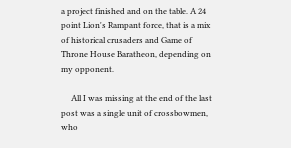a project finished and on the table. A 24 point Lion's Rampant force, that is a mix of historical crusaders and Game of Throne House Baratheon, depending on my opponent.

     All I was missing at the end of the last post was a single unit of crossbowmen, who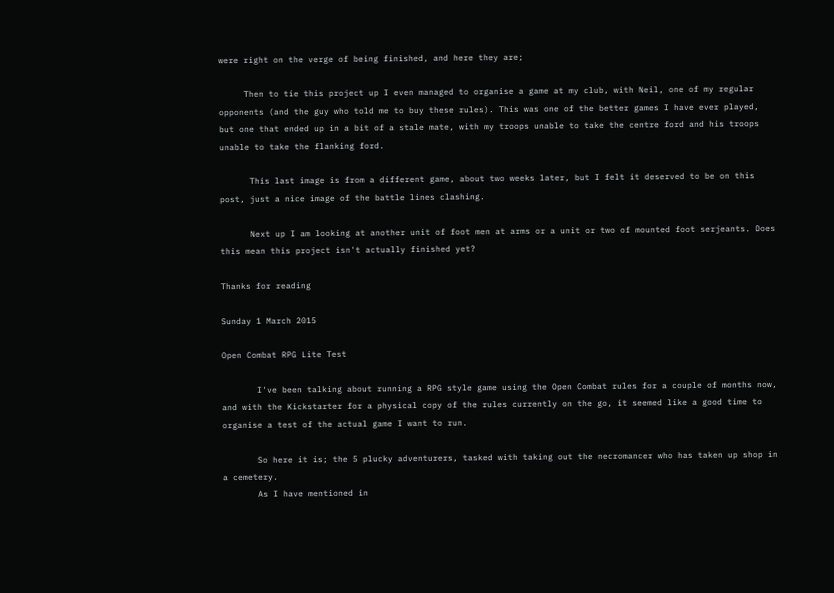were right on the verge of being finished, and here they are;

     Then to tie this project up I even managed to organise a game at my club, with Neil, one of my regular opponents (and the guy who told me to buy these rules). This was one of the better games I have ever played, but one that ended up in a bit of a stale mate, with my troops unable to take the centre ford and his troops unable to take the flanking ford.

      This last image is from a different game, about two weeks later, but I felt it deserved to be on this post, just a nice image of the battle lines clashing.

      Next up I am looking at another unit of foot men at arms or a unit or two of mounted foot serjeants. Does this mean this project isn't actually finished yet?

Thanks for reading

Sunday 1 March 2015

Open Combat RPG Lite Test

       I've been talking about running a RPG style game using the Open Combat rules for a couple of months now, and with the Kickstarter for a physical copy of the rules currently on the go, it seemed like a good time to organise a test of the actual game I want to run.

       So here it is; the 5 plucky adventurers, tasked with taking out the necromancer who has taken up shop in a cemetery.
       As I have mentioned in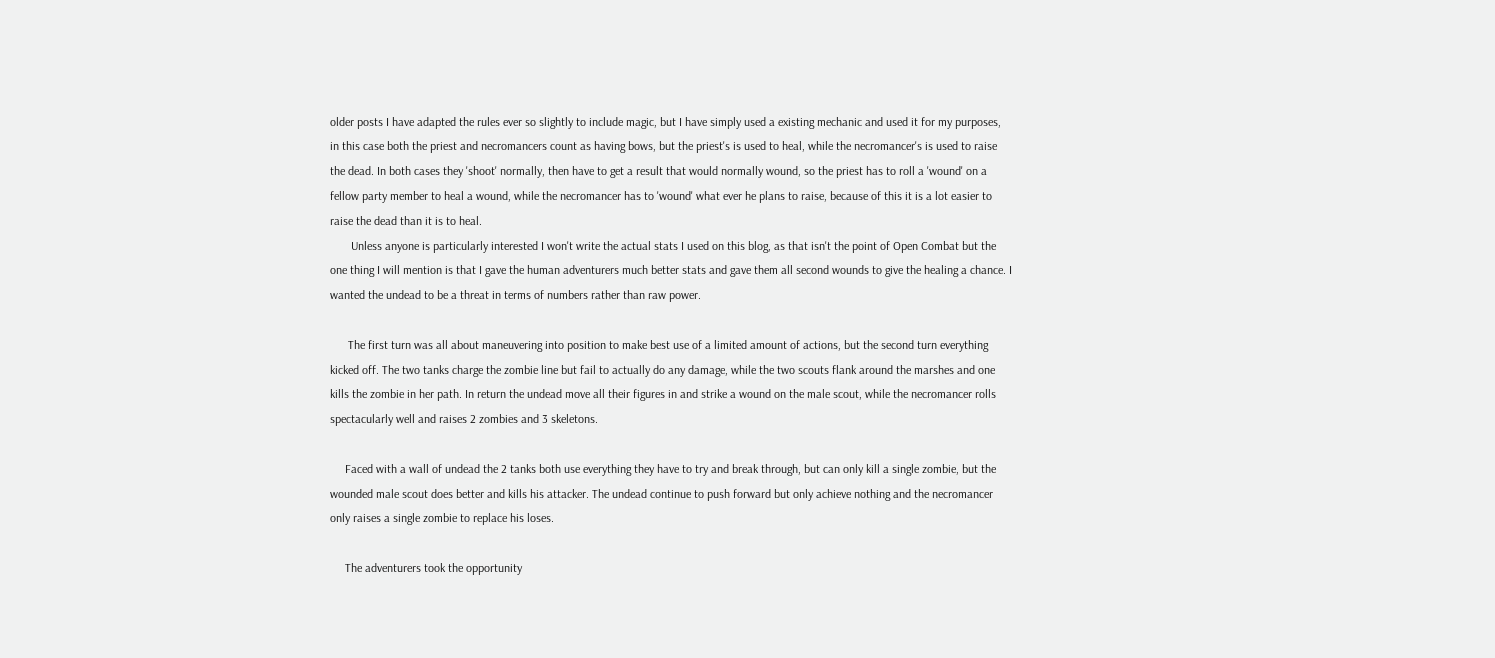older posts I have adapted the rules ever so slightly to include magic, but I have simply used a existing mechanic and used it for my purposes, in this case both the priest and necromancers count as having bows, but the priest's is used to heal, while the necromancer's is used to raise the dead. In both cases they 'shoot' normally, then have to get a result that would normally wound, so the priest has to roll a 'wound' on a fellow party member to heal a wound, while the necromancer has to 'wound' what ever he plans to raise, because of this it is a lot easier to raise the dead than it is to heal.
       Unless anyone is particularly interested I won't write the actual stats I used on this blog, as that isn't the point of Open Combat but the one thing I will mention is that I gave the human adventurers much better stats and gave them all second wounds to give the healing a chance. I wanted the undead to be a threat in terms of numbers rather than raw power.

      The first turn was all about maneuvering into position to make best use of a limited amount of actions, but the second turn everything kicked off. The two tanks charge the zombie line but fail to actually do any damage, while the two scouts flank around the marshes and one kills the zombie in her path. In return the undead move all their figures in and strike a wound on the male scout, while the necromancer rolls spectacularly well and raises 2 zombies and 3 skeletons.

     Faced with a wall of undead the 2 tanks both use everything they have to try and break through, but can only kill a single zombie, but the wounded male scout does better and kills his attacker. The undead continue to push forward but only achieve nothing and the necromancer only raises a single zombie to replace his loses.

     The adventurers took the opportunity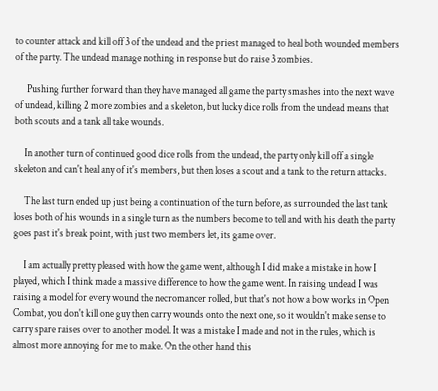to counter attack and kill off 3 of the undead and the priest managed to heal both wounded members of the party. The undead manage nothing in response but do raise 3 zombies.

      Pushing further forward than they have managed all game the party smashes into the next wave of undead, killing 2 more zombies and a skeleton, but lucky dice rolls from the undead means that both scouts and a tank all take wounds.

     In another turn of continued good dice rolls from the undead, the party only kill off a single skeleton and can't heal any of it's members, but then loses a scout and a tank to the return attacks.

     The last turn ended up just being a continuation of the turn before, as surrounded the last tank loses both of his wounds in a single turn as the numbers become to tell and with his death the party goes past it's break point, with just two members let, its game over.

     I am actually pretty pleased with how the game went, although I did make a mistake in how I played, which I think made a massive difference to how the game went. In raising undead I was raising a model for every wound the necromancer rolled, but that's not how a bow works in Open Combat, you don't kill one guy then carry wounds onto the next one, so it wouldn't make sense to carry spare raises over to another model. It was a mistake I made and not in the rules, which is almost more annoying for me to make. On the other hand this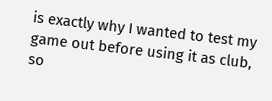is exactly why I wanted to test my game out before using it as club, so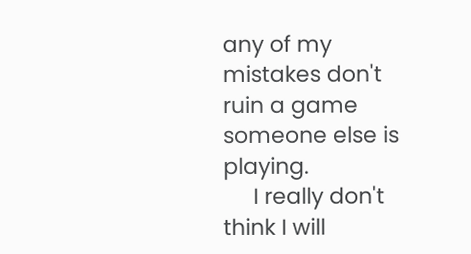any of my mistakes don't ruin a game someone else is playing.
     I really don't think I will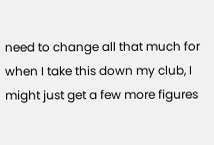need to change all that much for when I take this down my club, I might just get a few more figures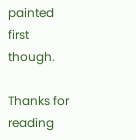painted first though.

Thanks for reading